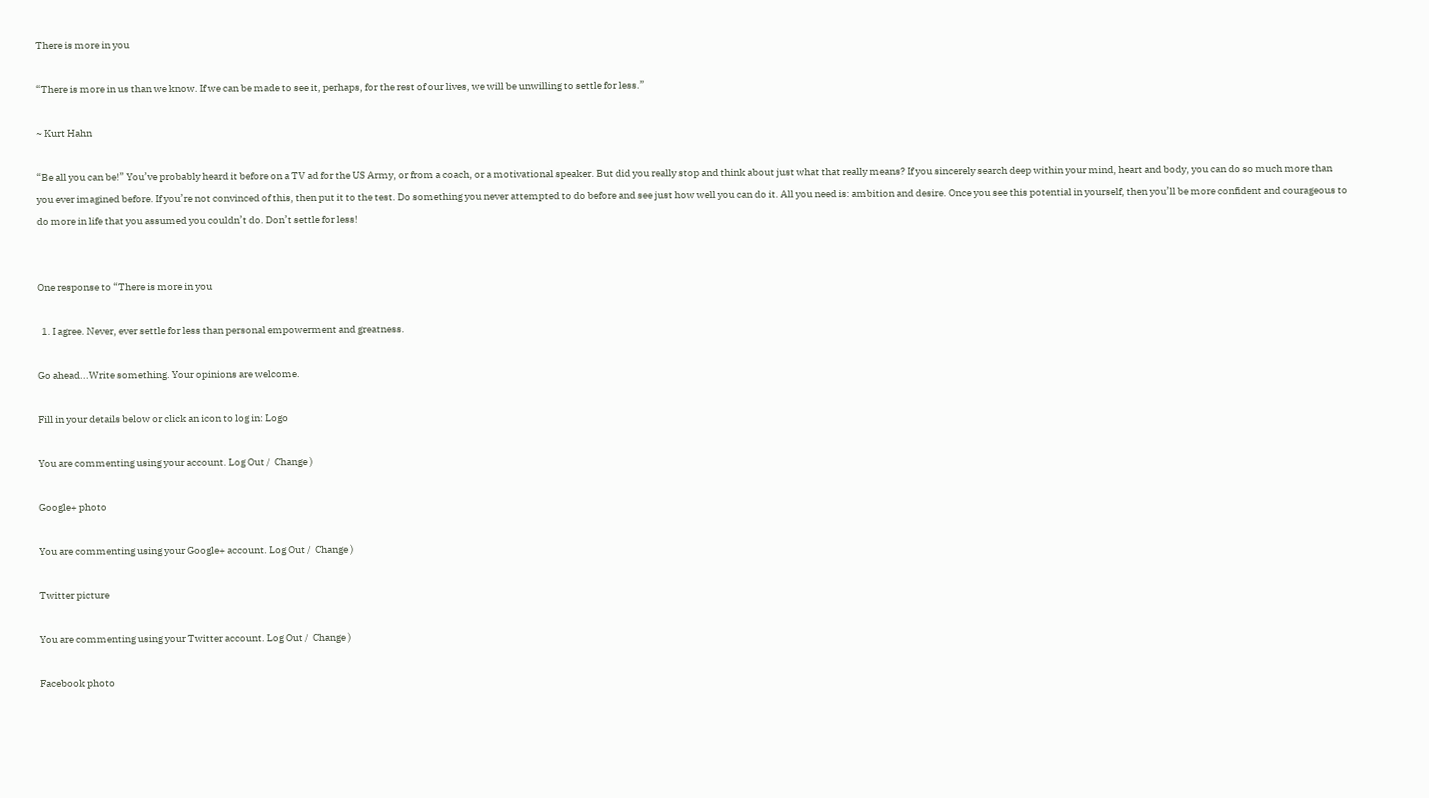There is more in you

“There is more in us than we know. If we can be made to see it, perhaps, for the rest of our lives, we will be unwilling to settle for less.”

~ Kurt Hahn

“Be all you can be!” You’ve probably heard it before on a TV ad for the US Army, or from a coach, or a motivational speaker. But did you really stop and think about just what that really means? If you sincerely search deep within your mind, heart and body, you can do so much more than you ever imagined before. If you’re not convinced of this, then put it to the test. Do something you never attempted to do before and see just how well you can do it. All you need is: ambition and desire. Once you see this potential in yourself, then you’ll be more confident and courageous to do more in life that you assumed you couldn’t do. Don’t settle for less!


One response to “There is more in you

  1. I agree. Never, ever settle for less than personal empowerment and greatness.

Go ahead...Write something. Your opinions are welcome.

Fill in your details below or click an icon to log in: Logo

You are commenting using your account. Log Out /  Change )

Google+ photo

You are commenting using your Google+ account. Log Out /  Change )

Twitter picture

You are commenting using your Twitter account. Log Out /  Change )

Facebook photo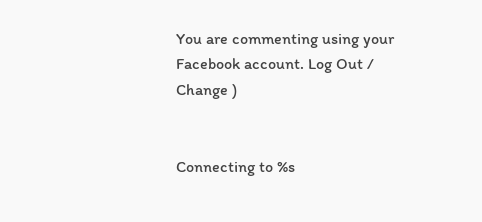You are commenting using your Facebook account. Log Out /  Change )


Connecting to %s